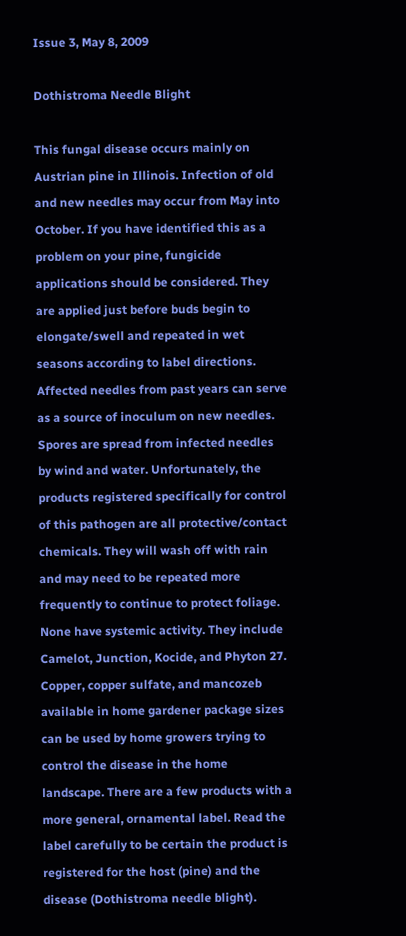Issue 3, May 8, 2009

Dothistroma Needle Blight

This fungal disease occurs mainly on Austrian pine in Illinois. Infection of old and new needles may occur from May into October. If you have identified this as a problem on your pine, fungicide applications should be considered. They are applied just before buds begin to elongate/swell and repeated in wet seasons according to label directions. Affected needles from past years can serve as a source of inoculum on new needles. Spores are spread from infected needles by wind and water. Unfortunately, the products registered specifically for control of this pathogen are all protective/contact chemicals. They will wash off with rain and may need to be repeated more frequently to continue to protect foliage. None have systemic activity. They include Camelot, Junction, Kocide, and Phyton 27. Copper, copper sulfate, and mancozeb available in home gardener package sizes can be used by home growers trying to control the disease in the home landscape. There are a few products with a more general, ornamental label. Read the label carefully to be certain the product is registered for the host (pine) and the disease (Dothistroma needle blight).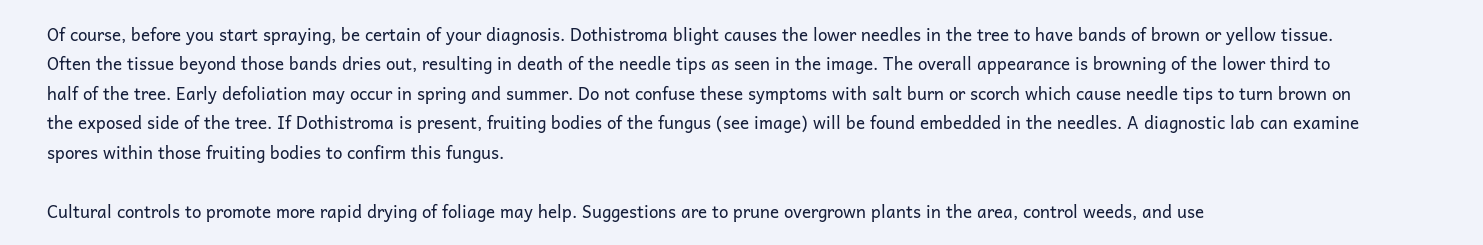Of course, before you start spraying, be certain of your diagnosis. Dothistroma blight causes the lower needles in the tree to have bands of brown or yellow tissue. Often the tissue beyond those bands dries out, resulting in death of the needle tips as seen in the image. The overall appearance is browning of the lower third to half of the tree. Early defoliation may occur in spring and summer. Do not confuse these symptoms with salt burn or scorch which cause needle tips to turn brown on the exposed side of the tree. If Dothistroma is present, fruiting bodies of the fungus (see image) will be found embedded in the needles. A diagnostic lab can examine spores within those fruiting bodies to confirm this fungus.

Cultural controls to promote more rapid drying of foliage may help. Suggestions are to prune overgrown plants in the area, control weeds, and use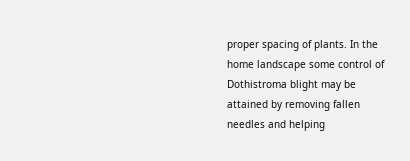proper spacing of plants. In the home landscape some control of Dothistroma blight may be attained by removing fallen needles and helping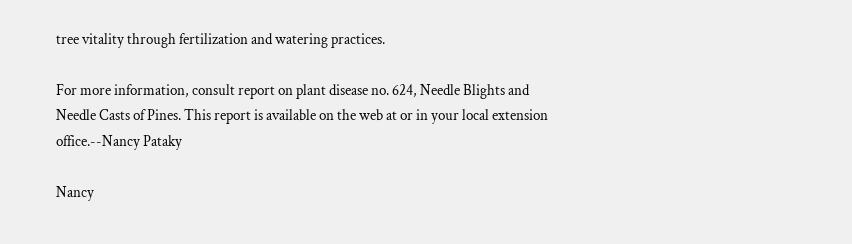tree vitality through fertilization and watering practices.

For more information, consult report on plant disease no. 624, Needle Blights and Needle Casts of Pines. This report is available on the web at or in your local extension office.--Nancy Pataky

Nancy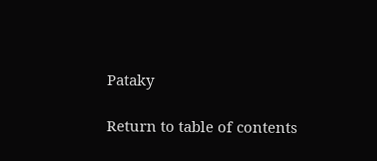Pataky

Return to table of contents